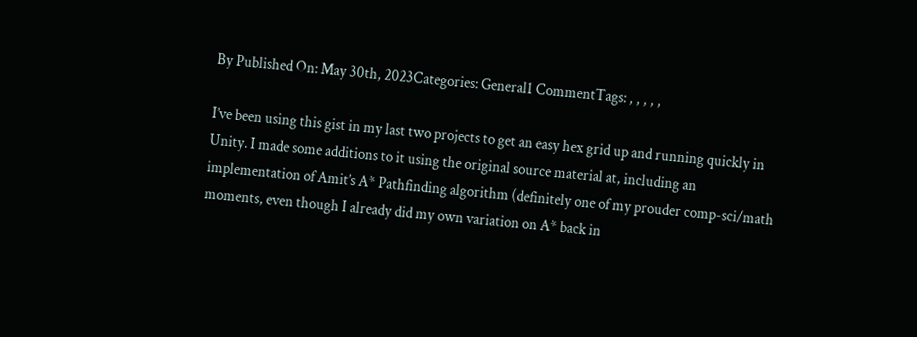By Published On: May 30th, 2023Categories: General1 CommentTags: , , , , ,

I’ve been using this gist in my last two projects to get an easy hex grid up and running quickly in Unity. I made some additions to it using the original source material at, including an implementation of Amit’s A* Pathfinding algorithm (definitely one of my prouder comp-sci/math moments, even though I already did my own variation on A* back in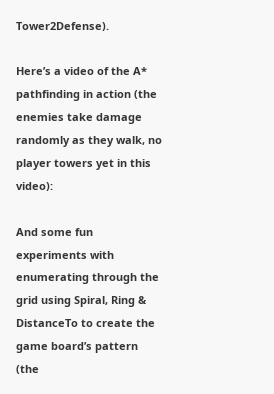Tower2Defense).

Here’s a video of the A* pathfinding in action (the enemies take damage randomly as they walk, no player towers yet in this video):

And some fun experiments with enumerating through the grid using Spiral, Ring & DistanceTo to create the game board’s pattern (the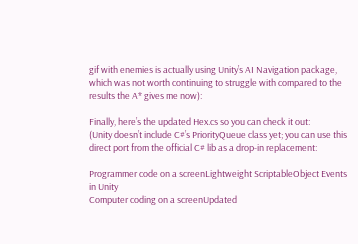gif with enemies is actually using Unity’s AI Navigation package, which was not worth continuing to struggle with compared to the results the A* gives me now):

Finally, here’s the updated Hex.cs so you can check it out:
(Unity doesn’t include C#’s PriorityQueue class yet; you can use this direct port from the official C# lib as a drop-in replacement:

Programmer code on a screenLightweight ScriptableObject Events in Unity
Computer coding on a screenUpdated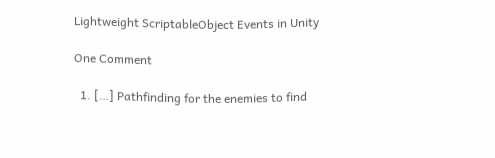Lightweight ScriptableObject Events in Unity

One Comment

  1. […] Pathfinding for the enemies to find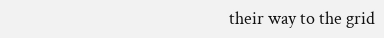their way to the grid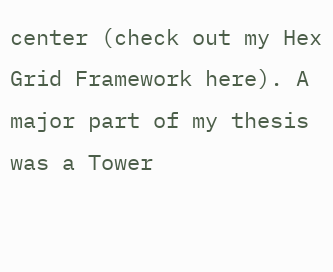center (check out my Hex Grid Framework here). A major part of my thesis was a Tower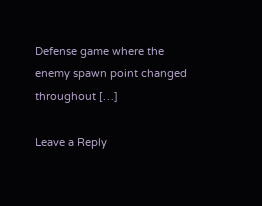Defense game where the enemy spawn point changed throughout […]

Leave a Reply